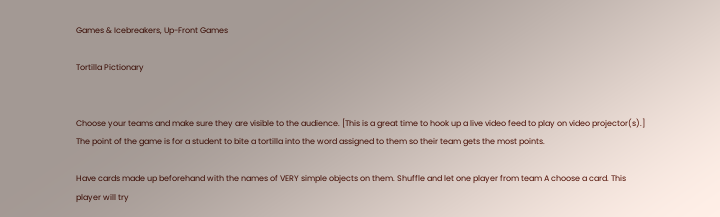Games & Icebreakers, Up-Front Games

Tortilla Pictionary


Choose your teams and make sure they are visible to the audience. [This is a great time to hook up a live video feed to play on video projector(s).] The point of the game is for a student to bite a tortilla into the word assigned to them so their team gets the most points.

Have cards made up beforehand with the names of VERY simple objects on them. Shuffle and let one player from team A choose a card. This player will try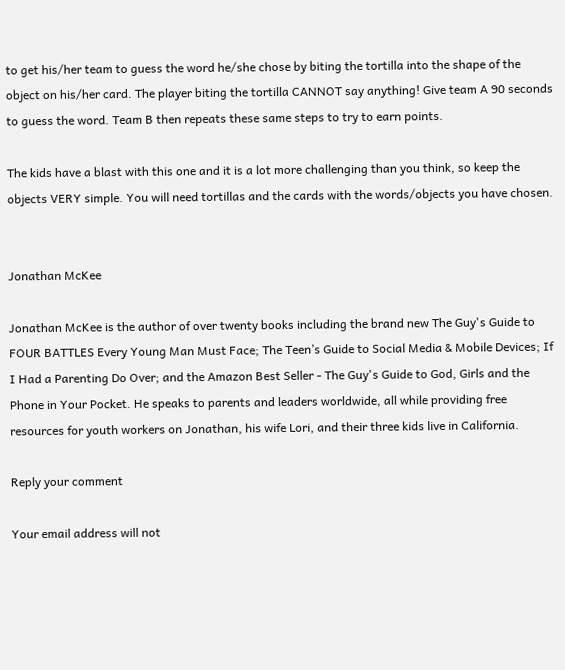to get his/her team to guess the word he/she chose by biting the tortilla into the shape of the object on his/her card. The player biting the tortilla CANNOT say anything! Give team A 90 seconds to guess the word. Team B then repeats these same steps to try to earn points.

The kids have a blast with this one and it is a lot more challenging than you think, so keep the objects VERY simple. You will need tortillas and the cards with the words/objects you have chosen.


Jonathan McKee

Jonathan McKee is the author of over twenty books including the brand new The Guy's Guide to FOUR BATTLES Every Young Man Must Face; The Teen’s Guide to Social Media & Mobile Devices; If I Had a Parenting Do Over; and the Amazon Best Seller - The Guy's Guide to God, Girls and the Phone in Your Pocket. He speaks to parents and leaders worldwide, all while providing free resources for youth workers on Jonathan, his wife Lori, and their three kids live in California.

Reply your comment

Your email address will not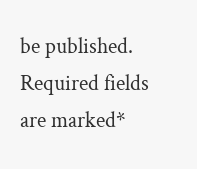be published. Required fields are marked*